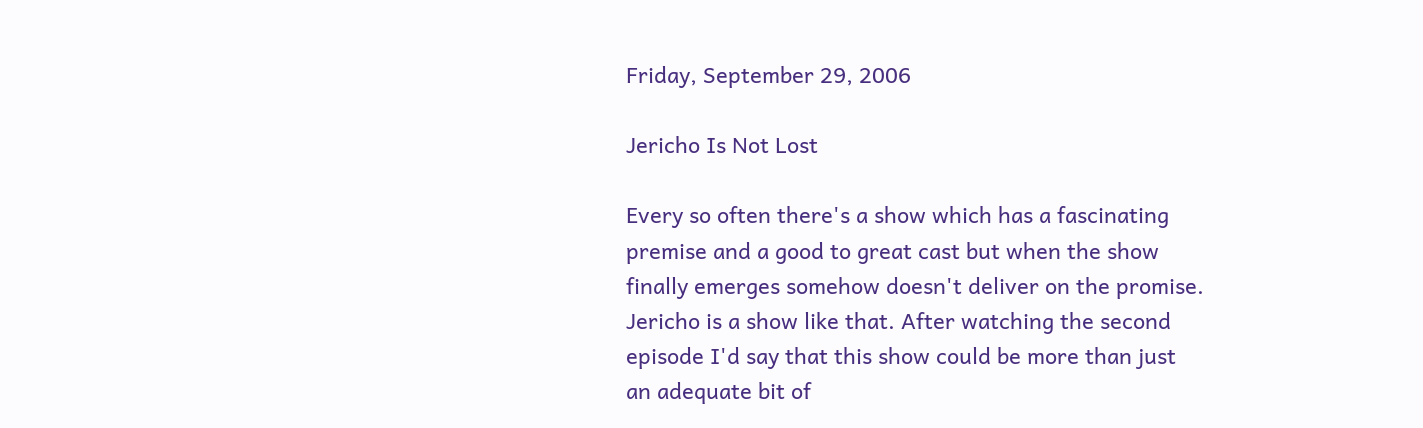Friday, September 29, 2006

Jericho Is Not Lost

Every so often there's a show which has a fascinating premise and a good to great cast but when the show finally emerges somehow doesn't deliver on the promise. Jericho is a show like that. After watching the second episode I'd say that this show could be more than just an adequate bit of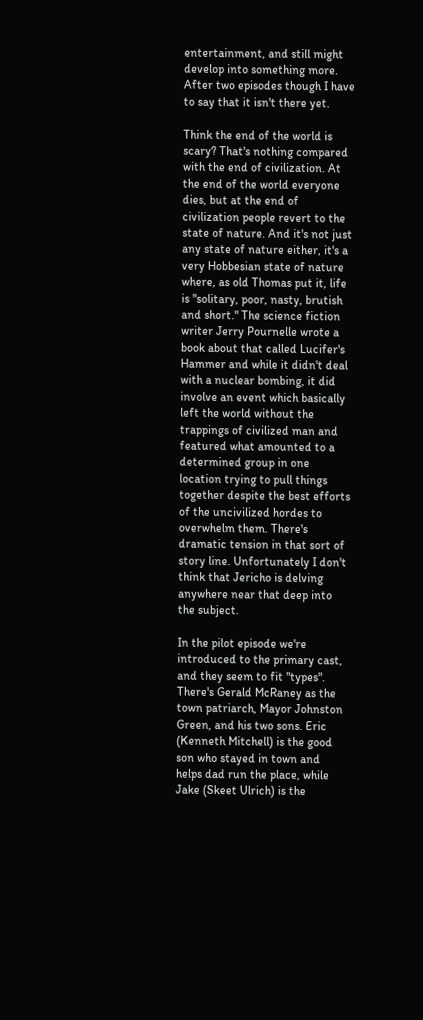entertainment, and still might develop into something more. After two episodes though I have to say that it isn't there yet.

Think the end of the world is scary? That's nothing compared with the end of civilization. At the end of the world everyone dies, but at the end of civilization people revert to the state of nature. And it's not just any state of nature either, it's a very Hobbesian state of nature where, as old Thomas put it, life is "solitary, poor, nasty, brutish and short." The science fiction writer Jerry Pournelle wrote a book about that called Lucifer's Hammer and while it didn't deal with a nuclear bombing, it did involve an event which basically left the world without the trappings of civilized man and featured what amounted to a determined group in one location trying to pull things together despite the best efforts of the uncivilized hordes to overwhelm them. There's dramatic tension in that sort of story line. Unfortunately I don't think that Jericho is delving anywhere near that deep into the subject.

In the pilot episode we're introduced to the primary cast, and they seem to fit "types". There's Gerald McRaney as the town patriarch, Mayor Johnston Green, and his two sons. Eric (Kenneth Mitchell) is the good son who stayed in town and helps dad run the place, while Jake (Skeet Ulrich) is the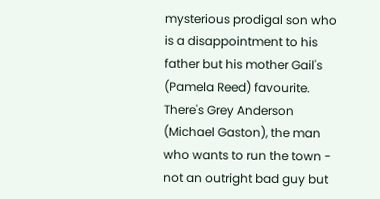mysterious prodigal son who is a disappointment to his father but his mother Gail's (Pamela Reed) favourite. There's Grey Anderson (Michael Gaston), the man who wants to run the town - not an outright bad guy but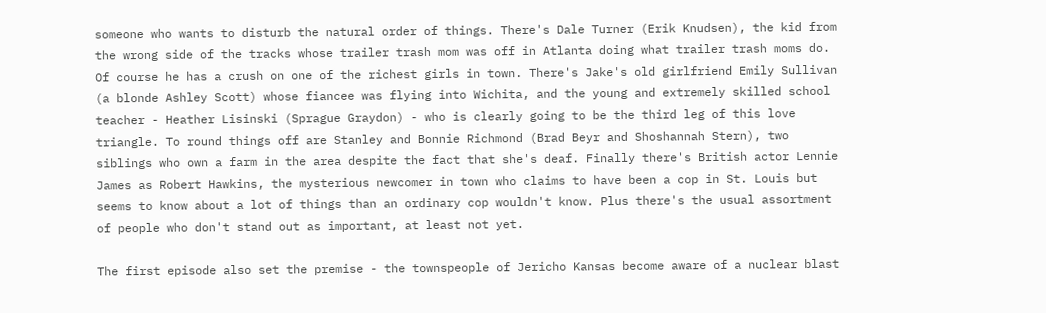someone who wants to disturb the natural order of things. There's Dale Turner (Erik Knudsen), the kid from the wrong side of the tracks whose trailer trash mom was off in Atlanta doing what trailer trash moms do. Of course he has a crush on one of the richest girls in town. There's Jake's old girlfriend Emily Sullivan (a blonde Ashley Scott) whose fiancee was flying into Wichita, and the young and extremely skilled school teacher - Heather Lisinski (Sprague Graydon) - who is clearly going to be the third leg of this love triangle. To round things off are Stanley and Bonnie Richmond (Brad Beyr and Shoshannah Stern), two siblings who own a farm in the area despite the fact that she's deaf. Finally there's British actor Lennie James as Robert Hawkins, the mysterious newcomer in town who claims to have been a cop in St. Louis but seems to know about a lot of things than an ordinary cop wouldn't know. Plus there's the usual assortment of people who don't stand out as important, at least not yet.

The first episode also set the premise - the townspeople of Jericho Kansas become aware of a nuclear blast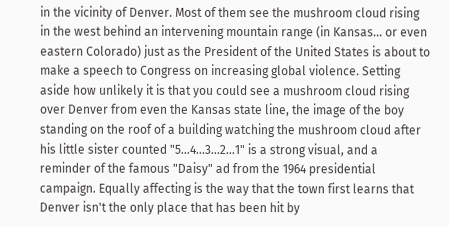in the vicinity of Denver. Most of them see the mushroom cloud rising in the west behind an intervening mountain range (in Kansas... or even eastern Colorado) just as the President of the United States is about to make a speech to Congress on increasing global violence. Setting aside how unlikely it is that you could see a mushroom cloud rising over Denver from even the Kansas state line, the image of the boy standing on the roof of a building watching the mushroom cloud after his little sister counted "5...4...3...2...1" is a strong visual, and a reminder of the famous "Daisy" ad from the 1964 presidential campaign. Equally affecting is the way that the town first learns that Denver isn't the only place that has been hit by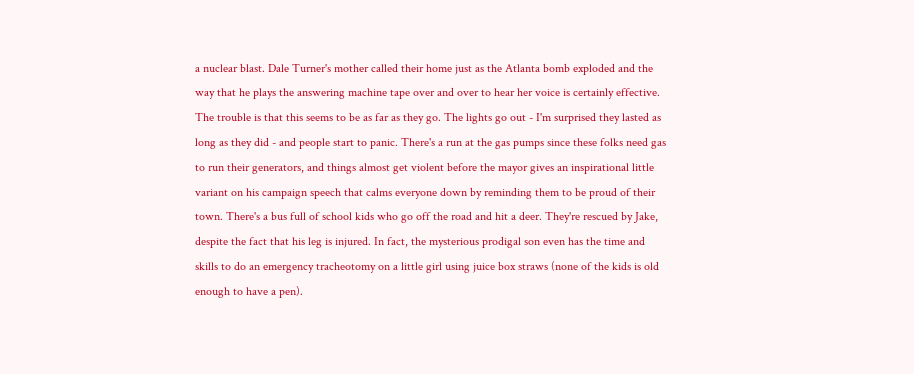a nuclear blast. Dale Turner's mother called their home just as the Atlanta bomb exploded and the way that he plays the answering machine tape over and over to hear her voice is certainly effective. The trouble is that this seems to be as far as they go. The lights go out - I'm surprised they lasted as long as they did - and people start to panic. There's a run at the gas pumps since these folks need gas to run their generators, and things almost get violent before the mayor gives an inspirational little variant on his campaign speech that calms everyone down by reminding them to be proud of their town. There's a bus full of school kids who go off the road and hit a deer. They're rescued by Jake, despite the fact that his leg is injured. In fact, the mysterious prodigal son even has the time and skills to do an emergency tracheotomy on a little girl using juice box straws (none of the kids is old enough to have a pen).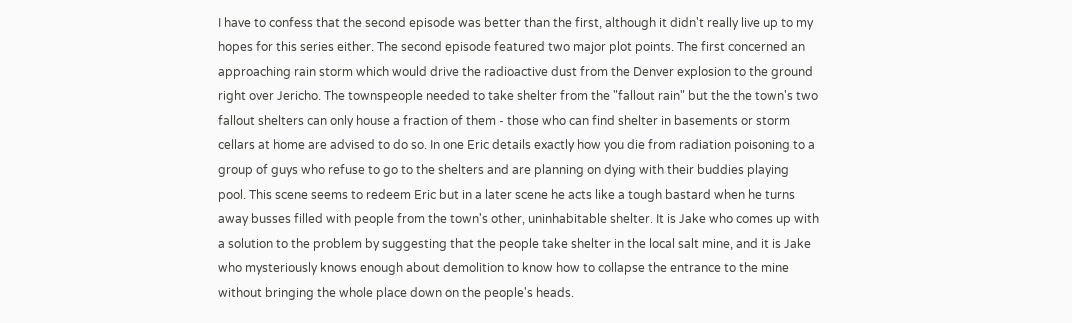I have to confess that the second episode was better than the first, although it didn't really live up to my hopes for this series either. The second episode featured two major plot points. The first concerned an approaching rain storm which would drive the radioactive dust from the Denver explosion to the ground right over Jericho. The townspeople needed to take shelter from the "fallout rain" but the the town's two fallout shelters can only house a fraction of them - those who can find shelter in basements or storm cellars at home are advised to do so. In one Eric details exactly how you die from radiation poisoning to a group of guys who refuse to go to the shelters and are planning on dying with their buddies playing pool. This scene seems to redeem Eric but in a later scene he acts like a tough bastard when he turns away busses filled with people from the town's other, uninhabitable shelter. It is Jake who comes up with a solution to the problem by suggesting that the people take shelter in the local salt mine, and it is Jake who mysteriously knows enough about demolition to know how to collapse the entrance to the mine without bringing the whole place down on the people's heads.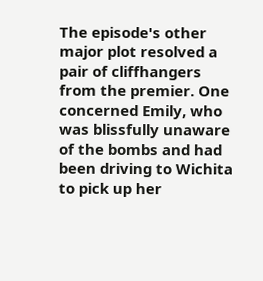The episode's other major plot resolved a pair of cliffhangers from the premier. One concerned Emily, who was blissfully unaware of the bombs and had been driving to Wichita to pick up her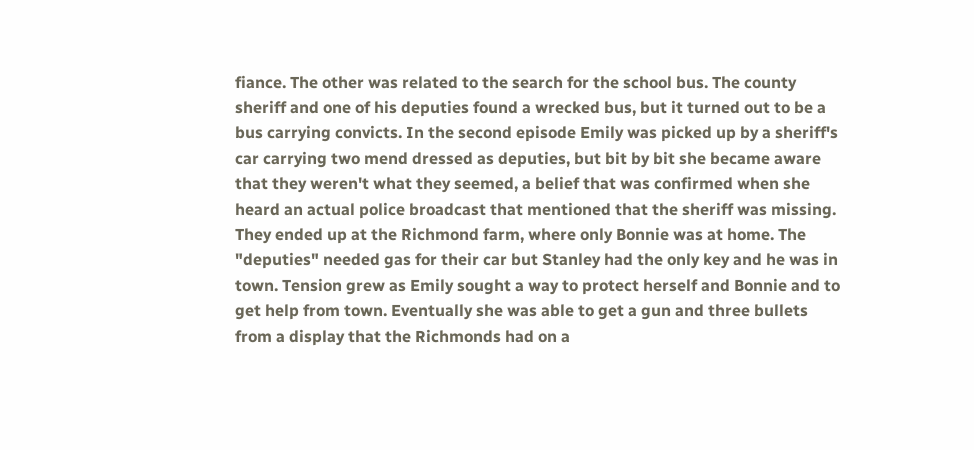fiance. The other was related to the search for the school bus. The county sheriff and one of his deputies found a wrecked bus, but it turned out to be a bus carrying convicts. In the second episode Emily was picked up by a sheriff's car carrying two mend dressed as deputies, but bit by bit she became aware that they weren't what they seemed, a belief that was confirmed when she heard an actual police broadcast that mentioned that the sheriff was missing. They ended up at the Richmond farm, where only Bonnie was at home. The "deputies" needed gas for their car but Stanley had the only key and he was in town. Tension grew as Emily sought a way to protect herself and Bonnie and to get help from town. Eventually she was able to get a gun and three bullets from a display that the Richmonds had on a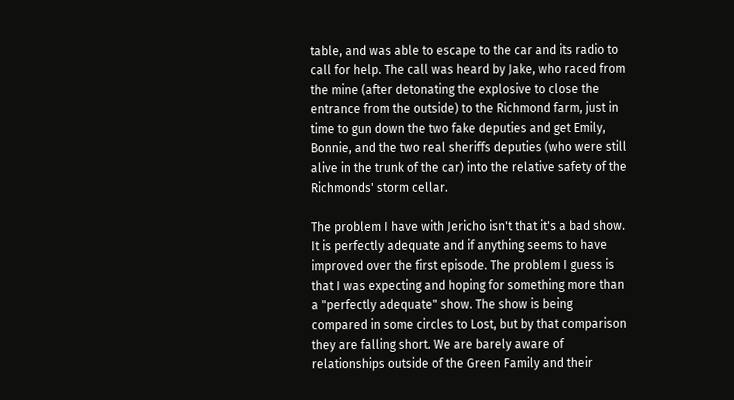table, and was able to escape to the car and its radio to call for help. The call was heard by Jake, who raced from the mine (after detonating the explosive to close the entrance from the outside) to the Richmond farm, just in time to gun down the two fake deputies and get Emily, Bonnie, and the two real sheriffs deputies (who were still alive in the trunk of the car) into the relative safety of the Richmonds' storm cellar.

The problem I have with Jericho isn't that it's a bad show. It is perfectly adequate and if anything seems to have improved over the first episode. The problem I guess is that I was expecting and hoping for something more than a "perfectly adequate" show. The show is being compared in some circles to Lost, but by that comparison they are falling short. We are barely aware of relationships outside of the Green Family and their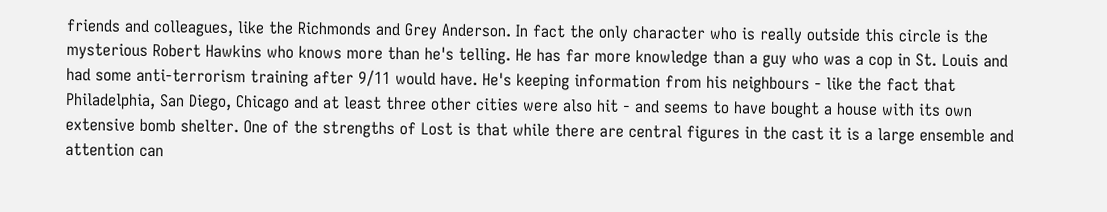friends and colleagues, like the Richmonds and Grey Anderson. In fact the only character who is really outside this circle is the mysterious Robert Hawkins who knows more than he's telling. He has far more knowledge than a guy who was a cop in St. Louis and had some anti-terrorism training after 9/11 would have. He's keeping information from his neighbours - like the fact that Philadelphia, San Diego, Chicago and at least three other cities were also hit - and seems to have bought a house with its own extensive bomb shelter. One of the strengths of Lost is that while there are central figures in the cast it is a large ensemble and attention can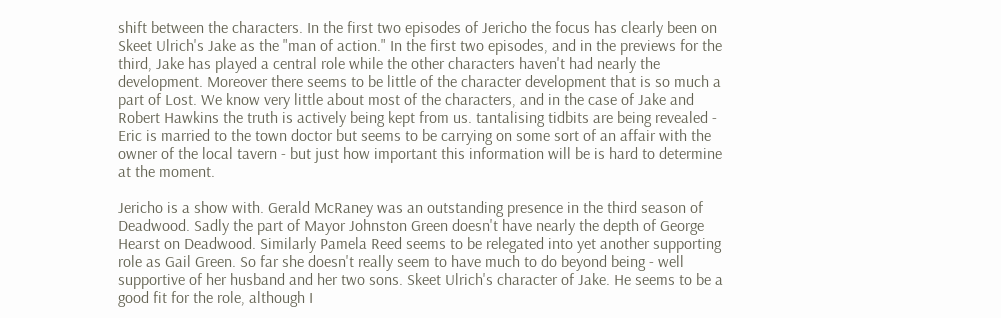shift between the characters. In the first two episodes of Jericho the focus has clearly been on Skeet Ulrich's Jake as the "man of action." In the first two episodes, and in the previews for the third, Jake has played a central role while the other characters haven't had nearly the development. Moreover there seems to be little of the character development that is so much a part of Lost. We know very little about most of the characters, and in the case of Jake and Robert Hawkins the truth is actively being kept from us. tantalising tidbits are being revealed - Eric is married to the town doctor but seems to be carrying on some sort of an affair with the owner of the local tavern - but just how important this information will be is hard to determine at the moment.

Jericho is a show with. Gerald McRaney was an outstanding presence in the third season of Deadwood. Sadly the part of Mayor Johnston Green doesn't have nearly the depth of George Hearst on Deadwood. Similarly Pamela Reed seems to be relegated into yet another supporting role as Gail Green. So far she doesn't really seem to have much to do beyond being - well supportive of her husband and her two sons. Skeet Ulrich's character of Jake. He seems to be a good fit for the role, although I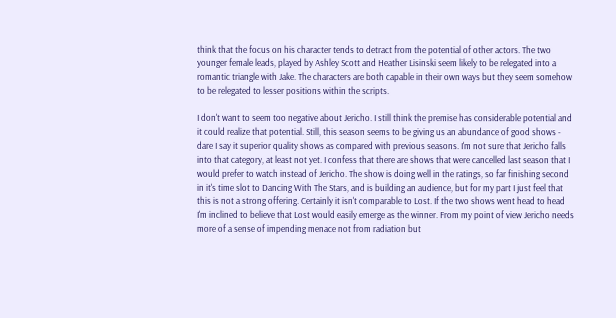think that the focus on his character tends to detract from the potential of other actors. The two younger female leads, played by Ashley Scott and Heather Lisinski seem likely to be relegated into a romantic triangle with Jake. The characters are both capable in their own ways but they seem somehow to be relegated to lesser positions within the scripts.

I don't want to seem too negative about Jericho. I still think the premise has considerable potential and it could realize that potential. Still, this season seems to be giving us an abundance of good shows - dare I say it superior quality shows as compared with previous seasons. I'm not sure that Jericho falls into that category, at least not yet. I confess that there are shows that were cancelled last season that I would prefer to watch instead of Jericho. The show is doing well in the ratings, so far finishing second in it's time slot to Dancing With The Stars, and is building an audience, but for my part I just feel that this is not a strong offering. Certainly it isn't comparable to Lost. If the two shows went head to head I'm inclined to believe that Lost would easily emerge as the winner. From my point of view Jericho needs more of a sense of impending menace not from radiation but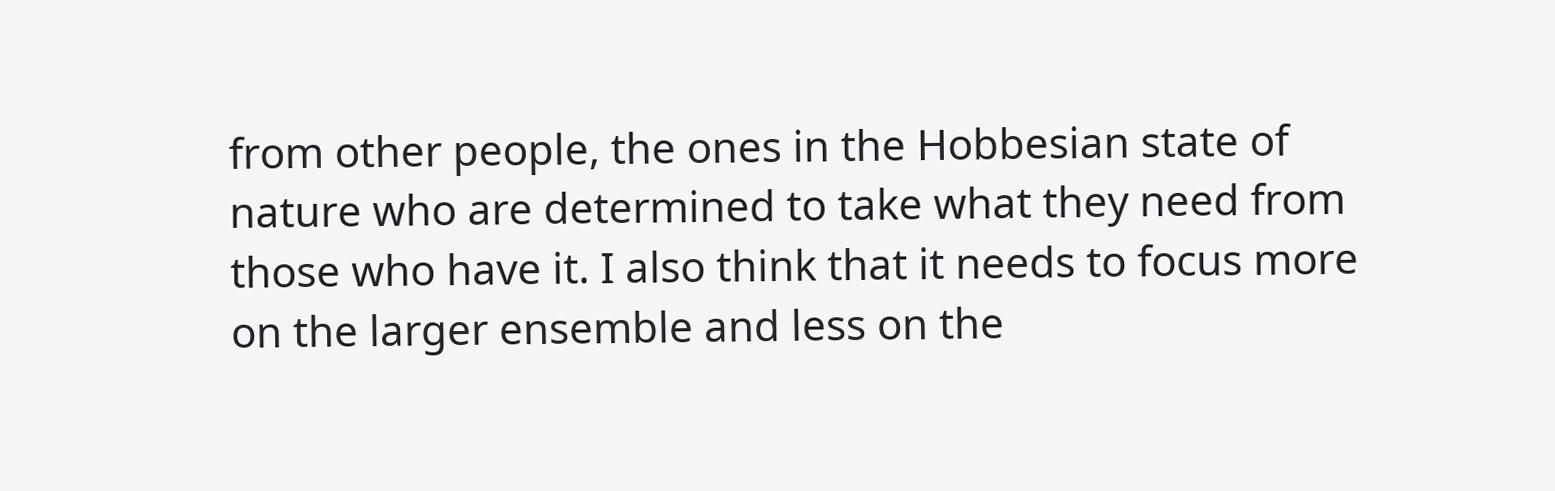from other people, the ones in the Hobbesian state of nature who are determined to take what they need from those who have it. I also think that it needs to focus more on the larger ensemble and less on the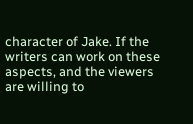character of Jake. If the writers can work on these aspects, and the viewers are willing to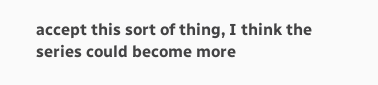accept this sort of thing, I think the series could become more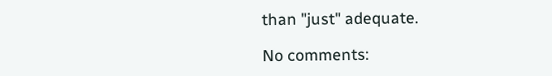than "just" adequate.

No comments: